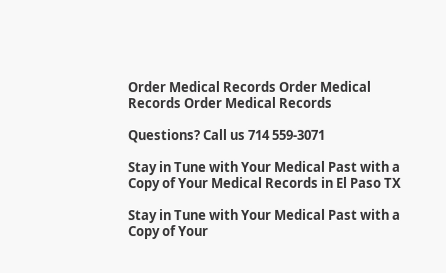Order Medical Records Order Medical Records Order Medical Records

Questions? Call us 714 559-3071

Stay in Tune with Your Medical Past with a Copy of Your Medical Records in El Paso TX

Stay in Tune with Your Medical Past with a Copy of Your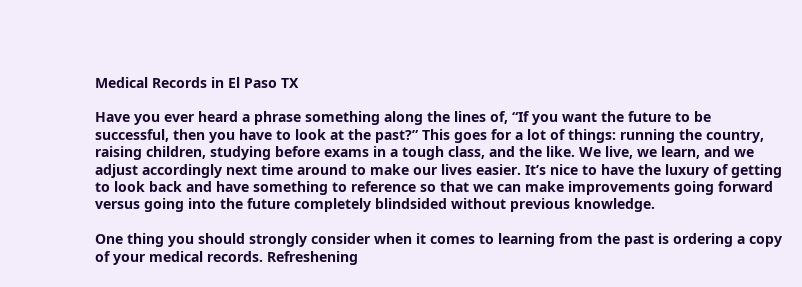Medical Records in El Paso TX

Have you ever heard a phrase something along the lines of, “If you want the future to be successful, then you have to look at the past?” This goes for a lot of things: running the country, raising children, studying before exams in a tough class, and the like. We live, we learn, and we adjust accordingly next time around to make our lives easier. It’s nice to have the luxury of getting to look back and have something to reference so that we can make improvements going forward versus going into the future completely blindsided without previous knowledge.

One thing you should strongly consider when it comes to learning from the past is ordering a copy of your medical records. Refreshening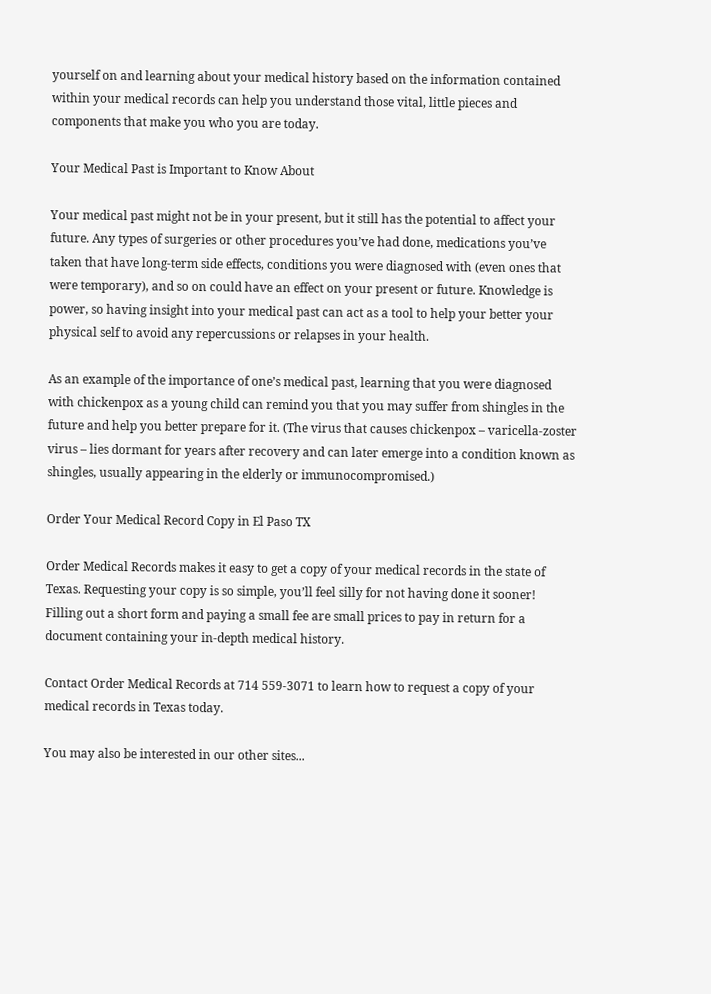yourself on and learning about your medical history based on the information contained within your medical records can help you understand those vital, little pieces and components that make you who you are today.

Your Medical Past is Important to Know About

Your medical past might not be in your present, but it still has the potential to affect your future. Any types of surgeries or other procedures you’ve had done, medications you’ve taken that have long-term side effects, conditions you were diagnosed with (even ones that were temporary), and so on could have an effect on your present or future. Knowledge is power, so having insight into your medical past can act as a tool to help your better your physical self to avoid any repercussions or relapses in your health.

As an example of the importance of one’s medical past, learning that you were diagnosed with chickenpox as a young child can remind you that you may suffer from shingles in the future and help you better prepare for it. (The virus that causes chickenpox – varicella-zoster virus – lies dormant for years after recovery and can later emerge into a condition known as shingles, usually appearing in the elderly or immunocompromised.)

Order Your Medical Record Copy in El Paso TX

Order Medical Records makes it easy to get a copy of your medical records in the state of Texas. Requesting your copy is so simple, you’ll feel silly for not having done it sooner! Filling out a short form and paying a small fee are small prices to pay in return for a document containing your in-depth medical history.

Contact Order Medical Records at 714 559-3071 to learn how to request a copy of your medical records in Texas today.

You may also be interested in our other sites...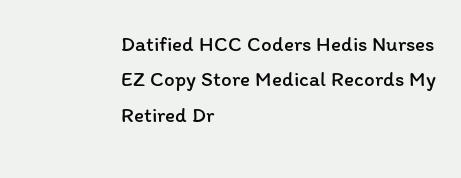Datified HCC Coders Hedis Nurses EZ Copy Store Medical Records My Retired Dr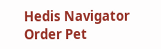Hedis Navigator Order Pet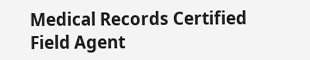Medical Records Certified Field Agent